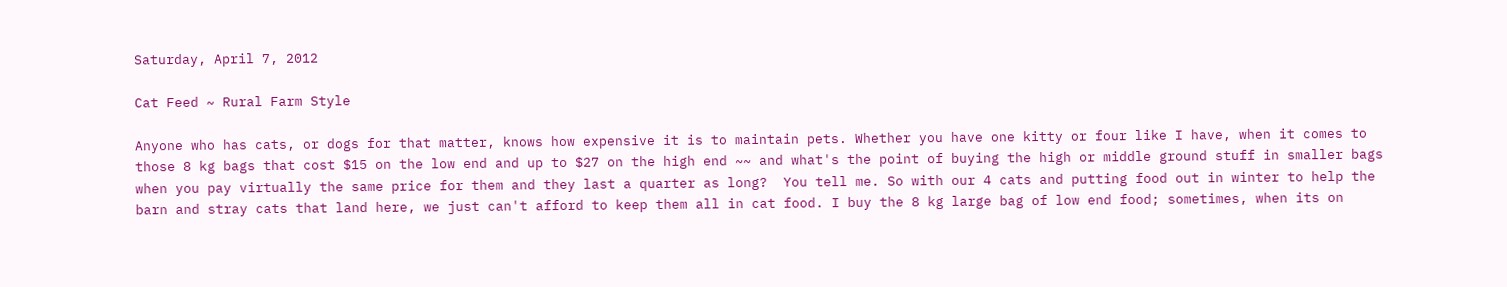Saturday, April 7, 2012

Cat Feed ~ Rural Farm Style

Anyone who has cats, or dogs for that matter, knows how expensive it is to maintain pets. Whether you have one kitty or four like I have, when it comes to those 8 kg bags that cost $15 on the low end and up to $27 on the high end ~~ and what's the point of buying the high or middle ground stuff in smaller bags when you pay virtually the same price for them and they last a quarter as long?  You tell me. So with our 4 cats and putting food out in winter to help the barn and stray cats that land here, we just can't afford to keep them all in cat food. I buy the 8 kg large bag of low end food; sometimes, when its on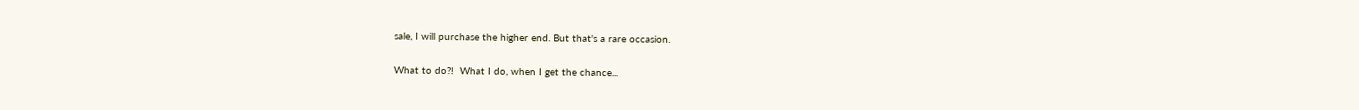sale, I will purchase the higher end. But that's a rare occasion.

What to do?!  What I do, when I get the chance...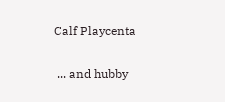Calf Playcenta

 ... and hubby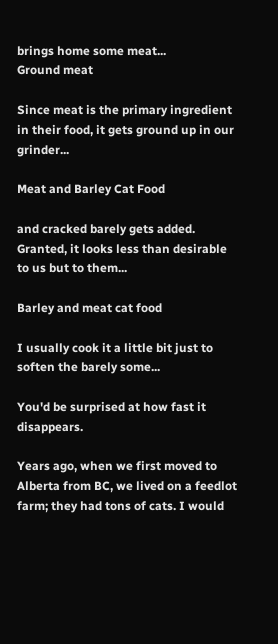brings home some meat...
Ground meat

Since meat is the primary ingredient in their food, it gets ground up in our grinder...

Meat and Barley Cat Food

and cracked barely gets added. Granted, it looks less than desirable to us but to them...

Barley and meat cat food

I usually cook it a little bit just to soften the barely some...

You'd be surprised at how fast it disappears.

Years ago, when we first moved to Alberta from BC, we lived on a feedlot farm; they had tons of cats. I would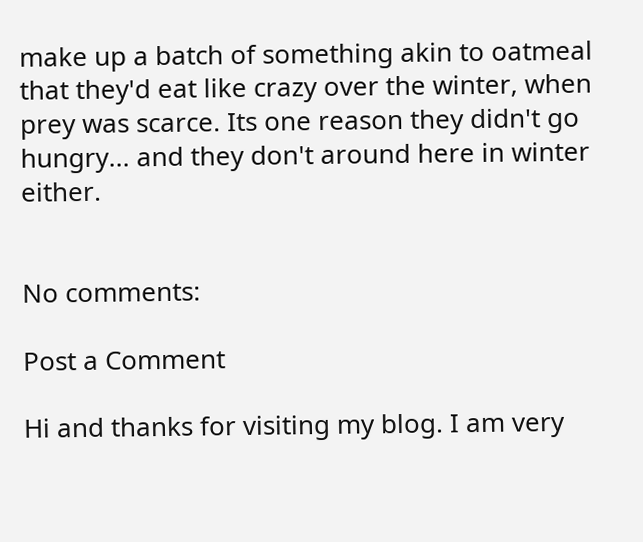make up a batch of something akin to oatmeal that they'd eat like crazy over the winter, when prey was scarce. Its one reason they didn't go hungry... and they don't around here in winter either.


No comments:

Post a Comment

Hi and thanks for visiting my blog. I am very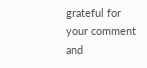grateful for your comment and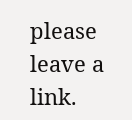please leave a link.